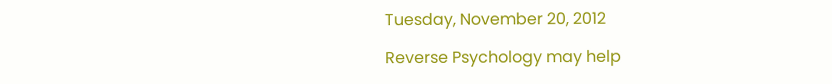Tuesday, November 20, 2012

Reverse Psychology may help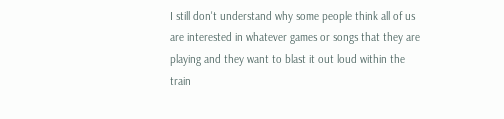I still don't understand why some people think all of us are interested in whatever games or songs that they are playing and they want to blast it out loud within the train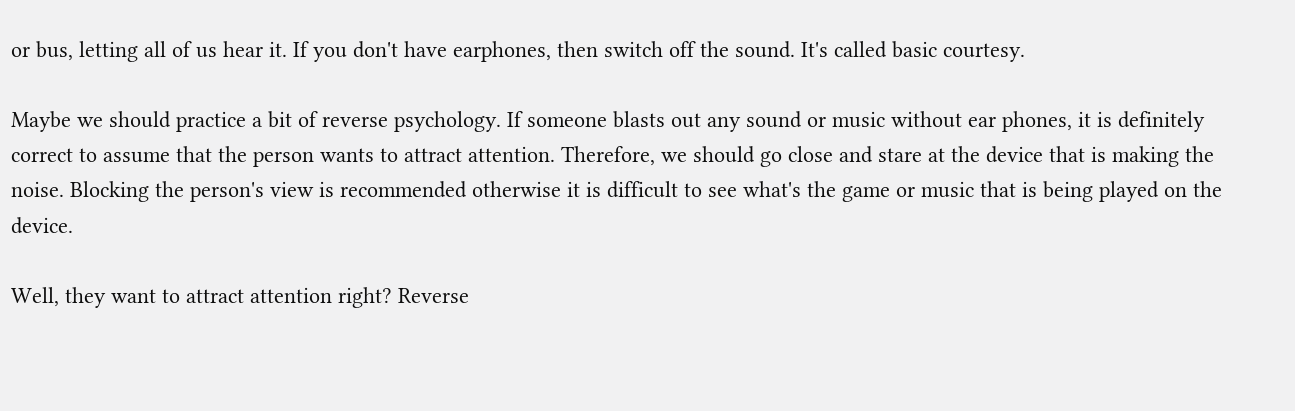or bus, letting all of us hear it. If you don't have earphones, then switch off the sound. It's called basic courtesy.

Maybe we should practice a bit of reverse psychology. If someone blasts out any sound or music without ear phones, it is definitely correct to assume that the person wants to attract attention. Therefore, we should go close and stare at the device that is making the noise. Blocking the person's view is recommended otherwise it is difficult to see what's the game or music that is being played on the device.

Well, they want to attract attention right? Reverse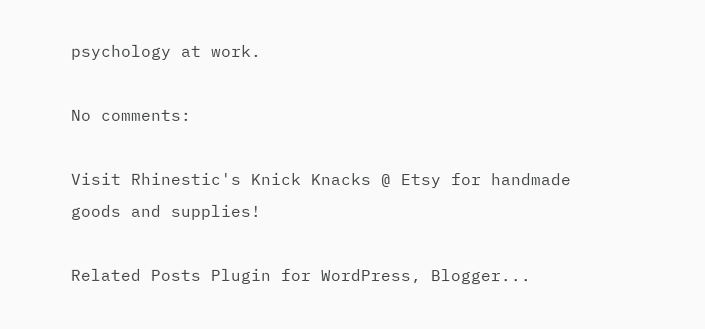psychology at work.

No comments:

Visit Rhinestic's Knick Knacks @ Etsy for handmade goods and supplies!

Related Posts Plugin for WordPress, Blogger...